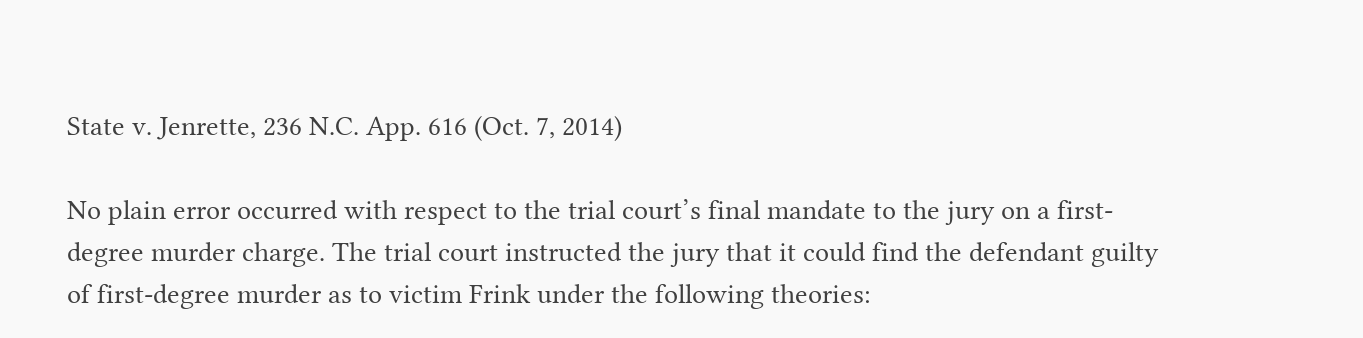State v. Jenrette, 236 N.C. App. 616 (Oct. 7, 2014)

No plain error occurred with respect to the trial court’s final mandate to the jury on a first-degree murder charge. The trial court instructed the jury that it could find the defendant guilty of first-degree murder as to victim Frink under the following theories: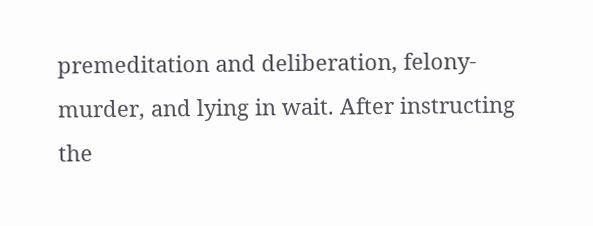premeditation and deliberation, felony-murder, and lying in wait. After instructing the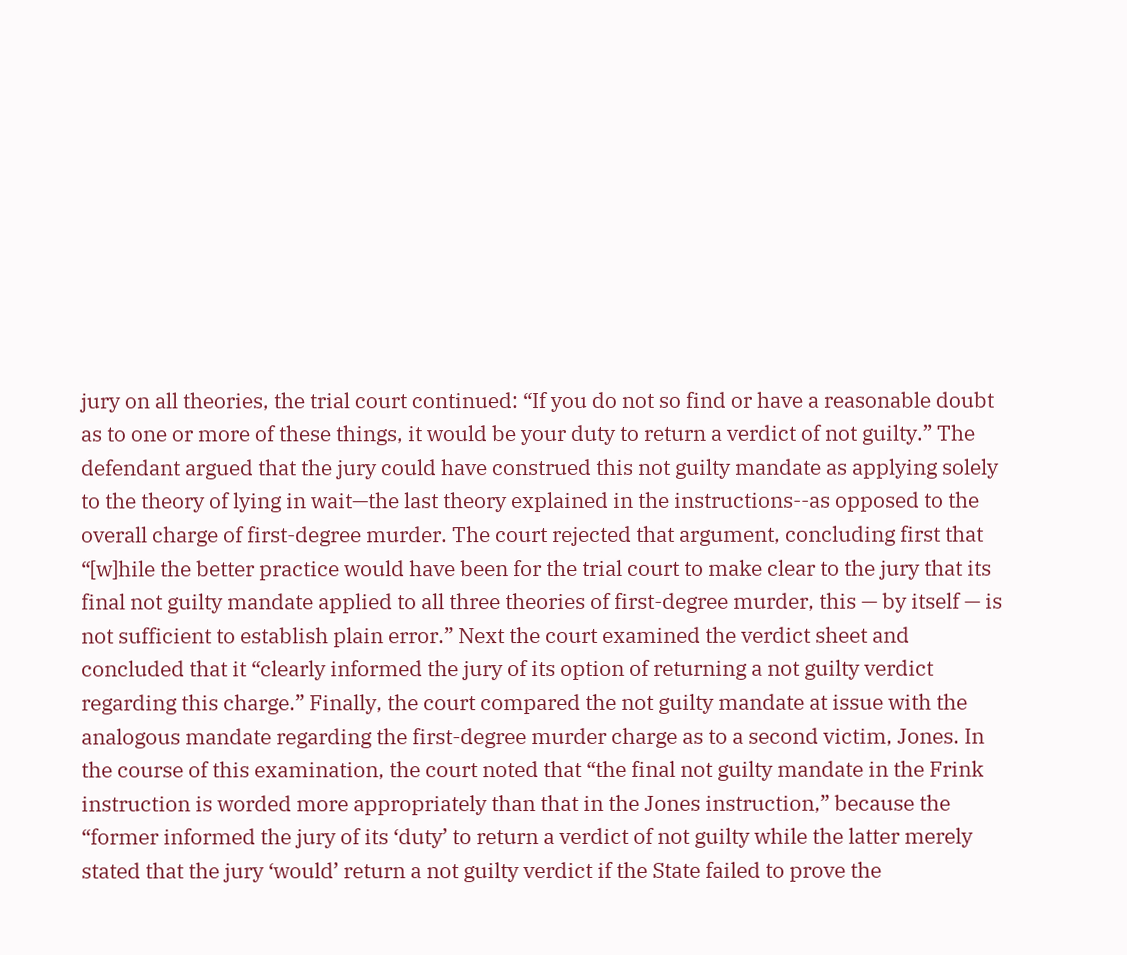jury on all theories, the trial court continued: “If you do not so find or have a reasonable doubt as to one or more of these things, it would be your duty to return a verdict of not guilty.” The defendant argued that the jury could have construed this not guilty mandate as applying solely to the theory of lying in wait—the last theory explained in the instructions--as opposed to the overall charge of first-degree murder. The court rejected that argument, concluding first that “[w]hile the better practice would have been for the trial court to make clear to the jury that its final not guilty mandate applied to all three theories of first-degree murder, this — by itself — is not sufficient to establish plain error.” Next the court examined the verdict sheet and concluded that it “clearly informed the jury of its option of returning a not guilty verdict regarding this charge.” Finally, the court compared the not guilty mandate at issue with the analogous mandate regarding the first-degree murder charge as to a second victim, Jones. In the course of this examination, the court noted that “the final not guilty mandate in the Frink instruction is worded more appropriately than that in the Jones instruction,” because the “former informed the jury of its ‘duty’ to return a verdict of not guilty while the latter merely stated that the jury ‘would’ return a not guilty verdict if the State failed to prove the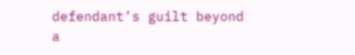defendant’s guilt beyond a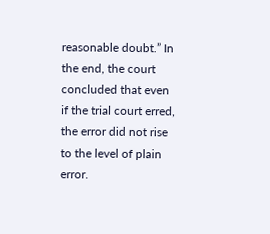reasonable doubt.” In the end, the court concluded that even if the trial court erred, the error did not rise to the level of plain error.